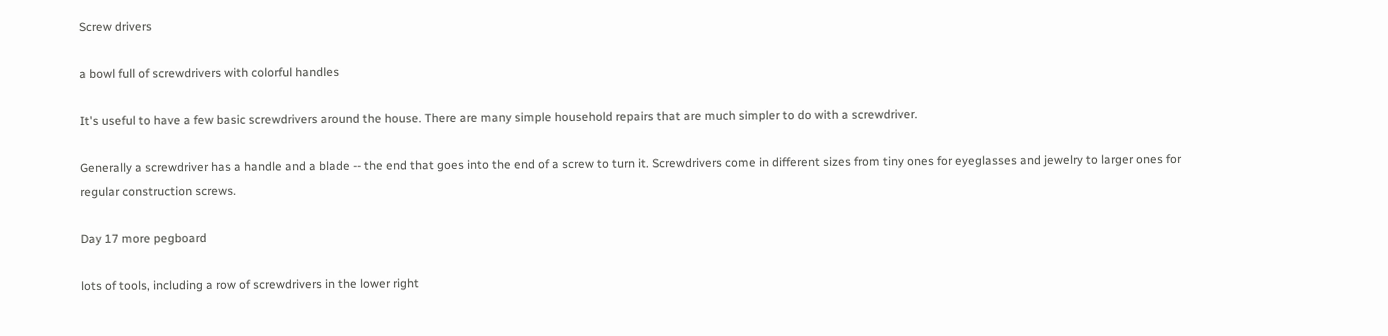Screw drivers

a bowl full of screwdrivers with colorful handles

It's useful to have a few basic screwdrivers around the house. There are many simple household repairs that are much simpler to do with a screwdriver.

Generally a screwdriver has a handle and a blade -- the end that goes into the end of a screw to turn it. Screwdrivers come in different sizes from tiny ones for eyeglasses and jewelry to larger ones for regular construction screws.

Day 17 more pegboard

lots of tools, including a row of screwdrivers in the lower right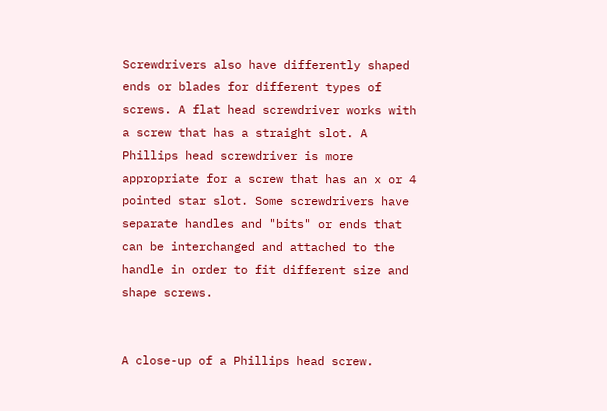Screwdrivers also have differently shaped ends or blades for different types of screws. A flat head screwdriver works with a screw that has a straight slot. A Phillips head screwdriver is more appropriate for a screw that has an x or 4 pointed star slot. Some screwdrivers have separate handles and "bits" or ends that can be interchanged and attached to the handle in order to fit different size and shape screws.


A close-up of a Phillips head screw.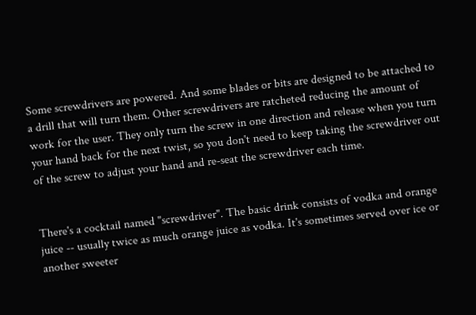Some screwdrivers are powered. And some blades or bits are designed to be attached to a drill that will turn them. Other screwdrivers are ratcheted reducing the amount of work for the user. They only turn the screw in one direction and release when you turn your hand back for the next twist, so you don't need to keep taking the screwdriver out of the screw to adjust your hand and re-seat the screwdriver each time.


There's a cocktail named "screwdriver". The basic drink consists of vodka and orange juice -- usually twice as much orange juice as vodka. It's sometimes served over ice or another sweeter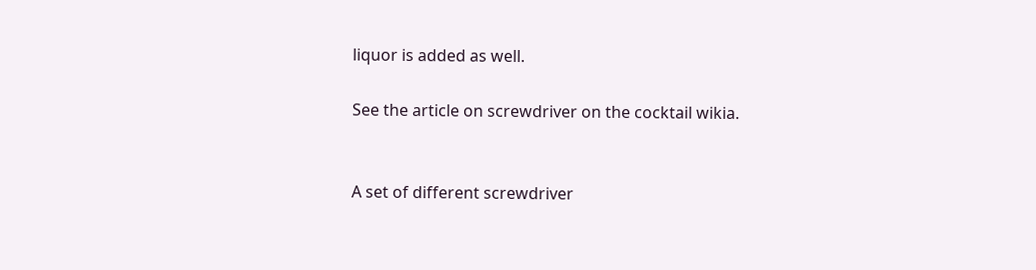liquor is added as well.

See the article on screwdriver on the cocktail wikia.


A set of different screwdriver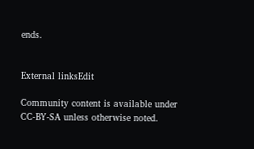ends.


External linksEdit

Community content is available under CC-BY-SA unless otherwise noted.